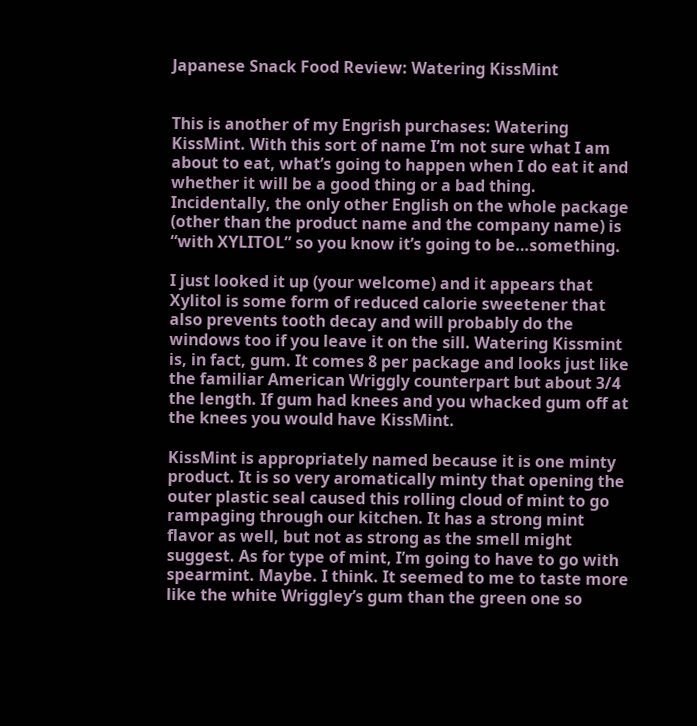Japanese Snack Food Review: Watering KissMint


This is another of my Engrish purchases: Watering KissMint. With this sort of name I’m not sure what I am about to eat, what’s going to happen when I do eat it and whether it will be a good thing or a bad thing. Incidentally, the only other English on the whole package (other than the product name and the company name) is “with XYLITOL” so you know it’s going to be…something.

I just looked it up (your welcome) and it appears that Xylitol is some form of reduced calorie sweetener that also prevents tooth decay and will probably do the windows too if you leave it on the sill. Watering Kissmint is, in fact, gum. It comes 8 per package and looks just like the familiar American Wriggly counterpart but about 3/4 the length. If gum had knees and you whacked gum off at the knees you would have KissMint.

KissMint is appropriately named because it is one minty product. It is so very aromatically minty that opening the outer plastic seal caused this rolling cloud of mint to go rampaging through our kitchen. It has a strong mint flavor as well, but not as strong as the smell might suggest. As for type of mint, I’m going to have to go with spearmint. Maybe. I think. It seemed to me to taste more like the white Wriggley’s gum than the green one so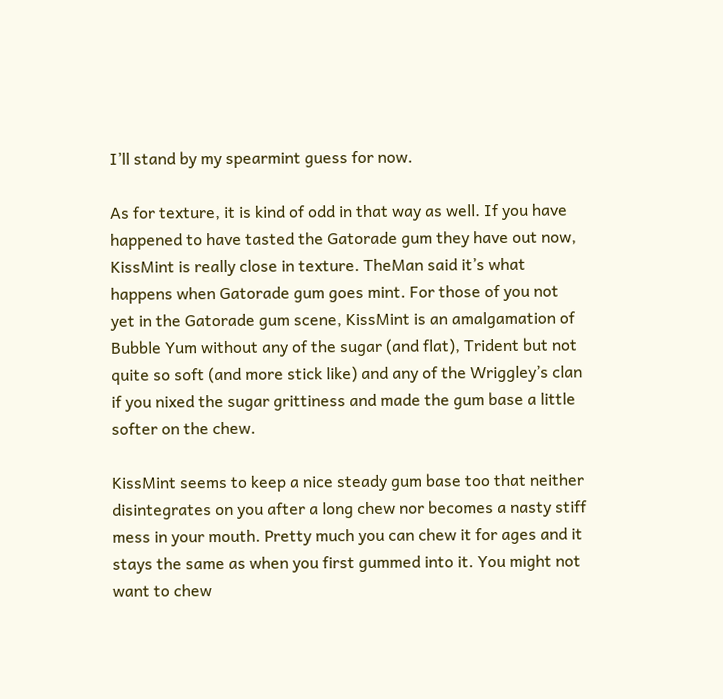I’ll stand by my spearmint guess for now.

As for texture, it is kind of odd in that way as well. If you have happened to have tasted the Gatorade gum they have out now, KissMint is really close in texture. TheMan said it’s what happens when Gatorade gum goes mint. For those of you not yet in the Gatorade gum scene, KissMint is an amalgamation of Bubble Yum without any of the sugar (and flat), Trident but not quite so soft (and more stick like) and any of the Wriggley’s clan if you nixed the sugar grittiness and made the gum base a little softer on the chew.

KissMint seems to keep a nice steady gum base too that neither disintegrates on you after a long chew nor becomes a nasty stiff mess in your mouth. Pretty much you can chew it for ages and it stays the same as when you first gummed into it. You might not want to chew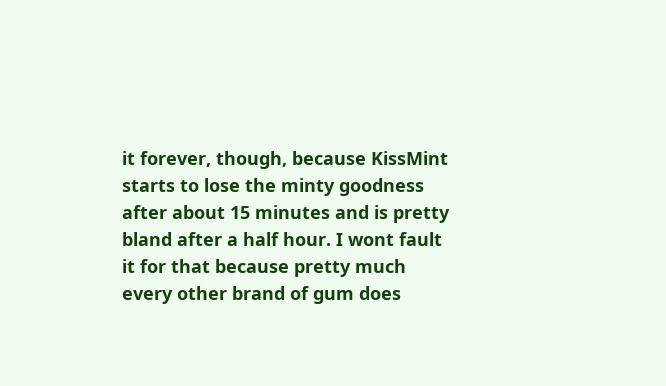it forever, though, because KissMint starts to lose the minty goodness after about 15 minutes and is pretty bland after a half hour. I wont fault it for that because pretty much every other brand of gum does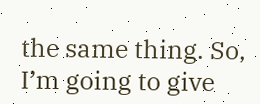the same thing. So, I’m going to give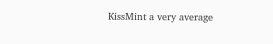KissMint a very average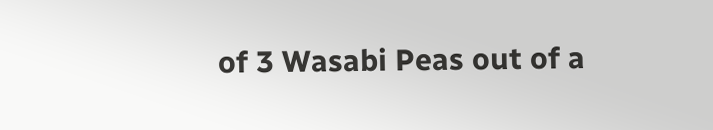of 3 Wasabi Peas out of a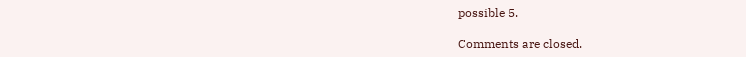possible 5.

Comments are closed.